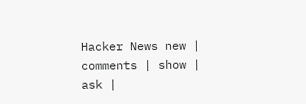Hacker News new | comments | show | ask |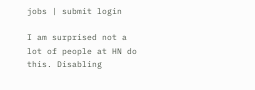jobs | submit login

I am surprised not a lot of people at HN do this. Disabling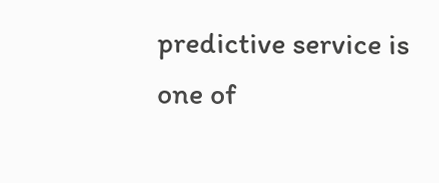predictive service is one of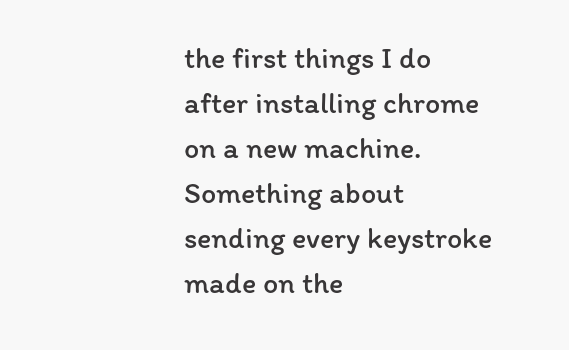the first things I do after installing chrome on a new machine. Something about sending every keystroke made on the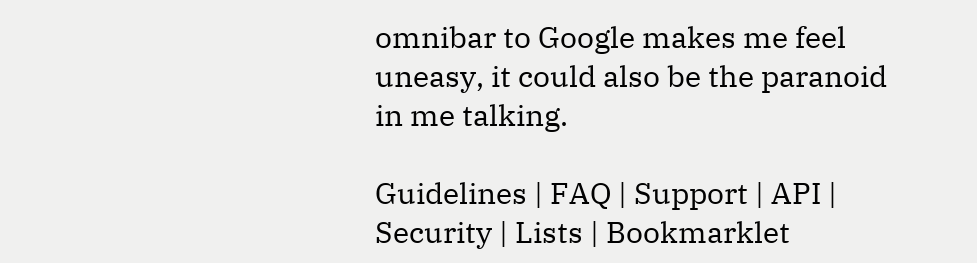omnibar to Google makes me feel uneasy, it could also be the paranoid in me talking.

Guidelines | FAQ | Support | API | Security | Lists | Bookmarklet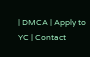| DMCA | Apply to YC | Contact